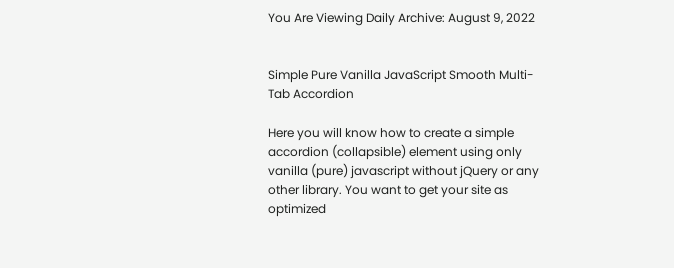You Are Viewing Daily Archive: August 9, 2022


Simple Pure Vanilla JavaScript Smooth Multi-Tab Accordion

Here you will know how to create a simple accordion (collapsible) element using only vanilla (pure) javascript without jQuery or any other library. You want to get your site as optimized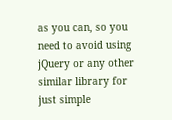as you can, so you need to avoid using jQuery or any other similar library for just simple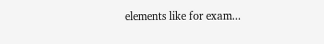elements like for exam...